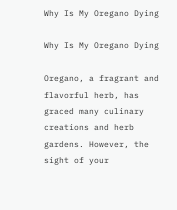Why Is My Oregano Dying

Why Is My Oregano Dying

Oregano, a fragrant and flavorful herb, has graced many culinary creations and herb gardens. However, the sight of your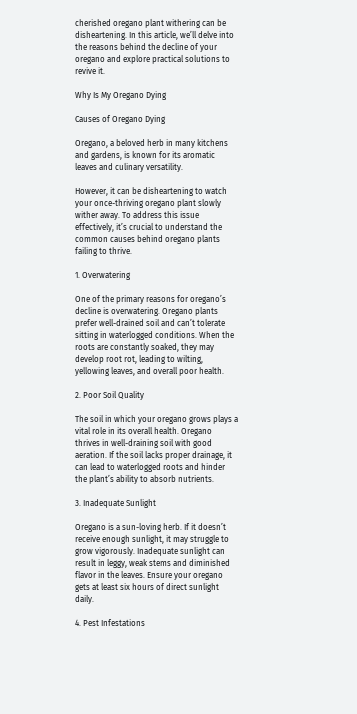cherished oregano plant withering can be disheartening. In this article, we’ll delve into the reasons behind the decline of your oregano and explore practical solutions to revive it.

Why Is My Oregano Dying

Causes of Oregano Dying

Oregano, a beloved herb in many kitchens and gardens, is known for its aromatic leaves and culinary versatility.

However, it can be disheartening to watch your once-thriving oregano plant slowly wither away. To address this issue effectively, it’s crucial to understand the common causes behind oregano plants failing to thrive.

1. Overwatering

One of the primary reasons for oregano’s decline is overwatering. Oregano plants prefer well-drained soil and can’t tolerate sitting in waterlogged conditions. When the roots are constantly soaked, they may develop root rot, leading to wilting, yellowing leaves, and overall poor health.

2. Poor Soil Quality

The soil in which your oregano grows plays a vital role in its overall health. Oregano thrives in well-draining soil with good aeration. If the soil lacks proper drainage, it can lead to waterlogged roots and hinder the plant’s ability to absorb nutrients.

3. Inadequate Sunlight

Oregano is a sun-loving herb. If it doesn’t receive enough sunlight, it may struggle to grow vigorously. Inadequate sunlight can result in leggy, weak stems and diminished flavor in the leaves. Ensure your oregano gets at least six hours of direct sunlight daily.

4. Pest Infestations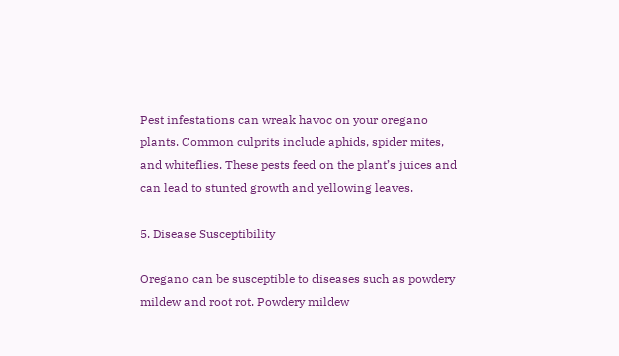Pest infestations can wreak havoc on your oregano plants. Common culprits include aphids, spider mites, and whiteflies. These pests feed on the plant’s juices and can lead to stunted growth and yellowing leaves.

5. Disease Susceptibility

Oregano can be susceptible to diseases such as powdery mildew and root rot. Powdery mildew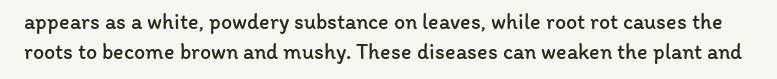appears as a white, powdery substance on leaves, while root rot causes the roots to become brown and mushy. These diseases can weaken the plant and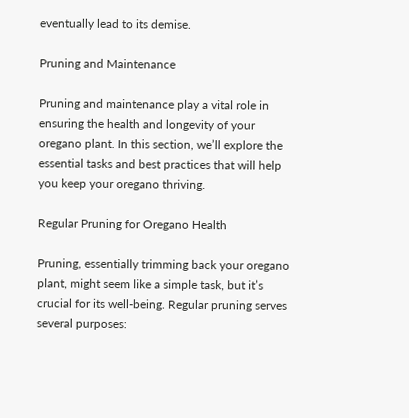eventually lead to its demise.

Pruning and Maintenance

Pruning and maintenance play a vital role in ensuring the health and longevity of your oregano plant. In this section, we’ll explore the essential tasks and best practices that will help you keep your oregano thriving.

Regular Pruning for Oregano Health

Pruning, essentially trimming back your oregano plant, might seem like a simple task, but it’s crucial for its well-being. Regular pruning serves several purposes: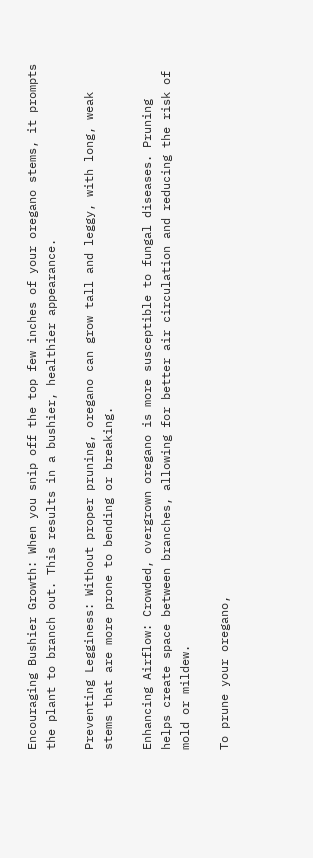Encouraging Bushier Growth: When you snip off the top few inches of your oregano stems, it prompts the plant to branch out. This results in a bushier, healthier appearance.

Preventing Legginess: Without proper pruning, oregano can grow tall and leggy, with long, weak stems that are more prone to bending or breaking.

Enhancing Airflow: Crowded, overgrown oregano is more susceptible to fungal diseases. Pruning helps create space between branches, allowing for better air circulation and reducing the risk of mold or mildew.

To prune your oregano,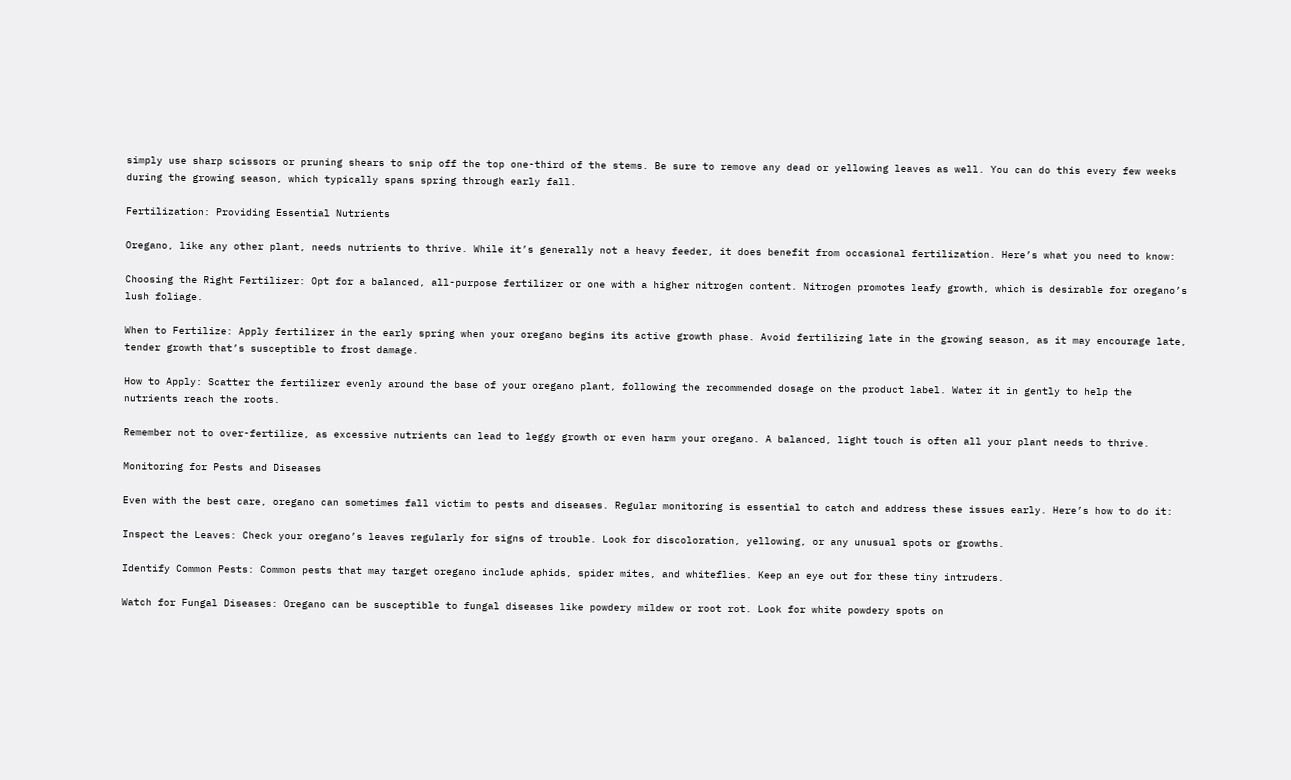simply use sharp scissors or pruning shears to snip off the top one-third of the stems. Be sure to remove any dead or yellowing leaves as well. You can do this every few weeks during the growing season, which typically spans spring through early fall.

Fertilization: Providing Essential Nutrients

Oregano, like any other plant, needs nutrients to thrive. While it’s generally not a heavy feeder, it does benefit from occasional fertilization. Here’s what you need to know:

Choosing the Right Fertilizer: Opt for a balanced, all-purpose fertilizer or one with a higher nitrogen content. Nitrogen promotes leafy growth, which is desirable for oregano’s lush foliage.

When to Fertilize: Apply fertilizer in the early spring when your oregano begins its active growth phase. Avoid fertilizing late in the growing season, as it may encourage late, tender growth that’s susceptible to frost damage.

How to Apply: Scatter the fertilizer evenly around the base of your oregano plant, following the recommended dosage on the product label. Water it in gently to help the nutrients reach the roots.

Remember not to over-fertilize, as excessive nutrients can lead to leggy growth or even harm your oregano. A balanced, light touch is often all your plant needs to thrive.

Monitoring for Pests and Diseases

Even with the best care, oregano can sometimes fall victim to pests and diseases. Regular monitoring is essential to catch and address these issues early. Here’s how to do it:

Inspect the Leaves: Check your oregano’s leaves regularly for signs of trouble. Look for discoloration, yellowing, or any unusual spots or growths.

Identify Common Pests: Common pests that may target oregano include aphids, spider mites, and whiteflies. Keep an eye out for these tiny intruders.

Watch for Fungal Diseases: Oregano can be susceptible to fungal diseases like powdery mildew or root rot. Look for white powdery spots on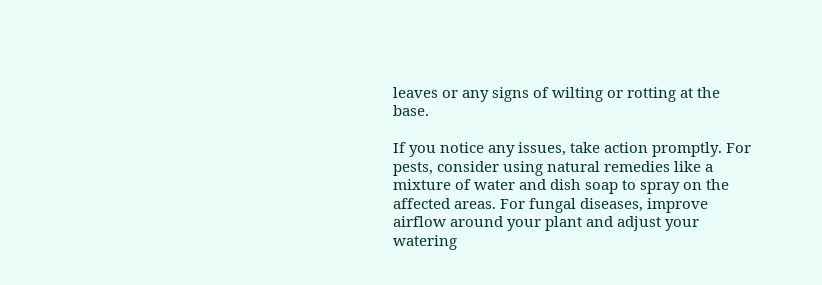leaves or any signs of wilting or rotting at the base.

If you notice any issues, take action promptly. For pests, consider using natural remedies like a mixture of water and dish soap to spray on the affected areas. For fungal diseases, improve airflow around your plant and adjust your watering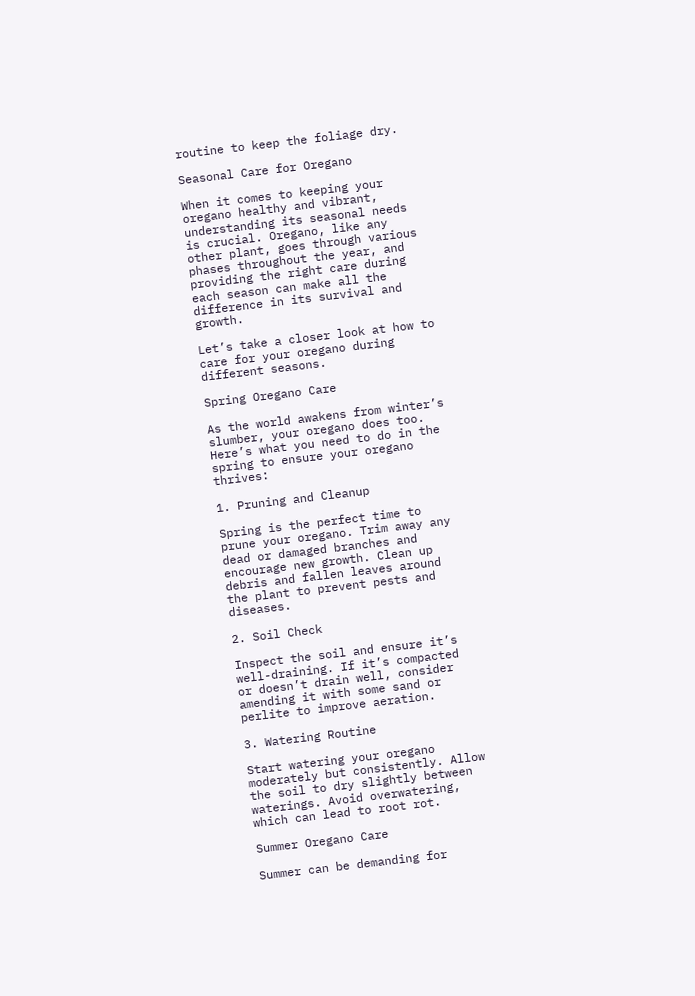routine to keep the foliage dry.

Seasonal Care for Oregano

When it comes to keeping your oregano healthy and vibrant, understanding its seasonal needs is crucial. Oregano, like any other plant, goes through various phases throughout the year, and providing the right care during each season can make all the difference in its survival and growth.

Let’s take a closer look at how to care for your oregano during different seasons.

Spring Oregano Care

As the world awakens from winter’s slumber, your oregano does too. Here’s what you need to do in the spring to ensure your oregano thrives:

1. Pruning and Cleanup

Spring is the perfect time to prune your oregano. Trim away any dead or damaged branches and encourage new growth. Clean up debris and fallen leaves around the plant to prevent pests and diseases.

2. Soil Check

Inspect the soil and ensure it’s well-draining. If it’s compacted or doesn’t drain well, consider amending it with some sand or perlite to improve aeration.

3. Watering Routine

Start watering your oregano moderately but consistently. Allow the soil to dry slightly between waterings. Avoid overwatering, which can lead to root rot.

Summer Oregano Care

Summer can be demanding for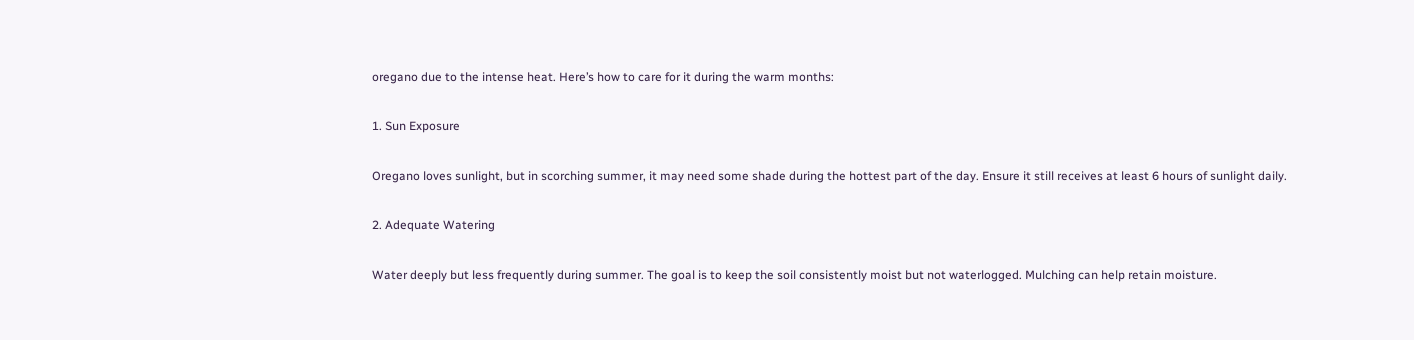oregano due to the intense heat. Here’s how to care for it during the warm months:

1. Sun Exposure

Oregano loves sunlight, but in scorching summer, it may need some shade during the hottest part of the day. Ensure it still receives at least 6 hours of sunlight daily.

2. Adequate Watering

Water deeply but less frequently during summer. The goal is to keep the soil consistently moist but not waterlogged. Mulching can help retain moisture.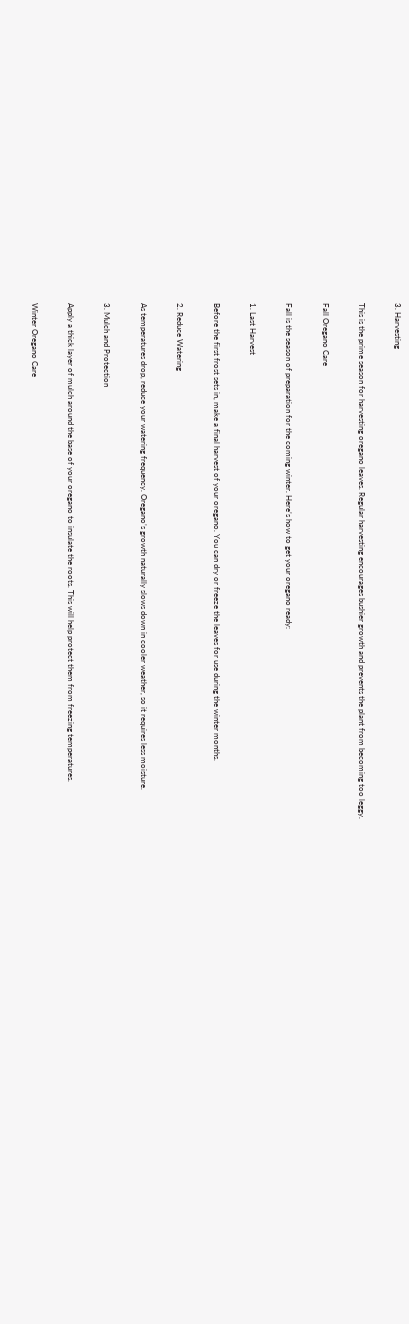3. Harvesting

This is the prime season for harvesting oregano leaves. Regular harvesting encourages bushier growth and prevents the plant from becoming too leggy.

Fall Oregano Care

Fall is the season of preparation for the coming winter. Here’s how to get your oregano ready:

1. Last Harvest

Before the first frost sets in, make a final harvest of your oregano. You can dry or freeze the leaves for use during the winter months.

2. Reduce Watering

As temperatures drop, reduce your watering frequency. Oregano’s growth naturally slows down in cooler weather, so it requires less moisture.

3. Mulch and Protection

Apply a thick layer of mulch around the base of your oregano to insulate the roots. This will help protect them from freezing temperatures.

Winter Oregano Care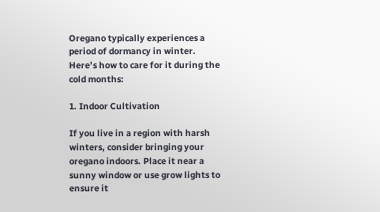Oregano typically experiences a period of dormancy in winter. Here’s how to care for it during the cold months:

1. Indoor Cultivation

If you live in a region with harsh winters, consider bringing your oregano indoors. Place it near a sunny window or use grow lights to ensure it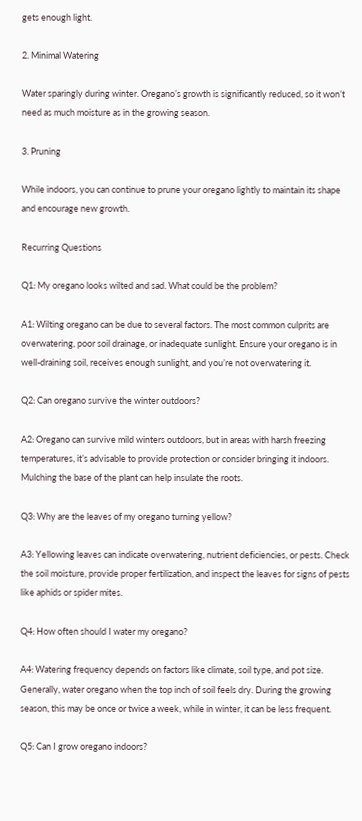gets enough light.

2. Minimal Watering

Water sparingly during winter. Oregano’s growth is significantly reduced, so it won’t need as much moisture as in the growing season.

3. Pruning

While indoors, you can continue to prune your oregano lightly to maintain its shape and encourage new growth.

Recurring Questions

Q1: My oregano looks wilted and sad. What could be the problem?

A1: Wilting oregano can be due to several factors. The most common culprits are overwatering, poor soil drainage, or inadequate sunlight. Ensure your oregano is in well-draining soil, receives enough sunlight, and you’re not overwatering it.

Q2: Can oregano survive the winter outdoors?

A2: Oregano can survive mild winters outdoors, but in areas with harsh freezing temperatures, it’s advisable to provide protection or consider bringing it indoors. Mulching the base of the plant can help insulate the roots.

Q3: Why are the leaves of my oregano turning yellow?

A3: Yellowing leaves can indicate overwatering, nutrient deficiencies, or pests. Check the soil moisture, provide proper fertilization, and inspect the leaves for signs of pests like aphids or spider mites.

Q4: How often should I water my oregano?

A4: Watering frequency depends on factors like climate, soil type, and pot size. Generally, water oregano when the top inch of soil feels dry. During the growing season, this may be once or twice a week, while in winter, it can be less frequent.

Q5: Can I grow oregano indoors?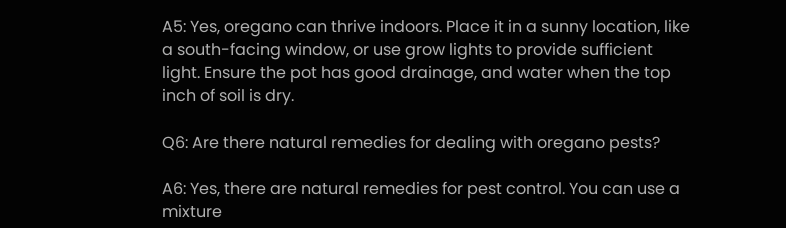A5: Yes, oregano can thrive indoors. Place it in a sunny location, like a south-facing window, or use grow lights to provide sufficient light. Ensure the pot has good drainage, and water when the top inch of soil is dry.

Q6: Are there natural remedies for dealing with oregano pests?

A6: Yes, there are natural remedies for pest control. You can use a mixture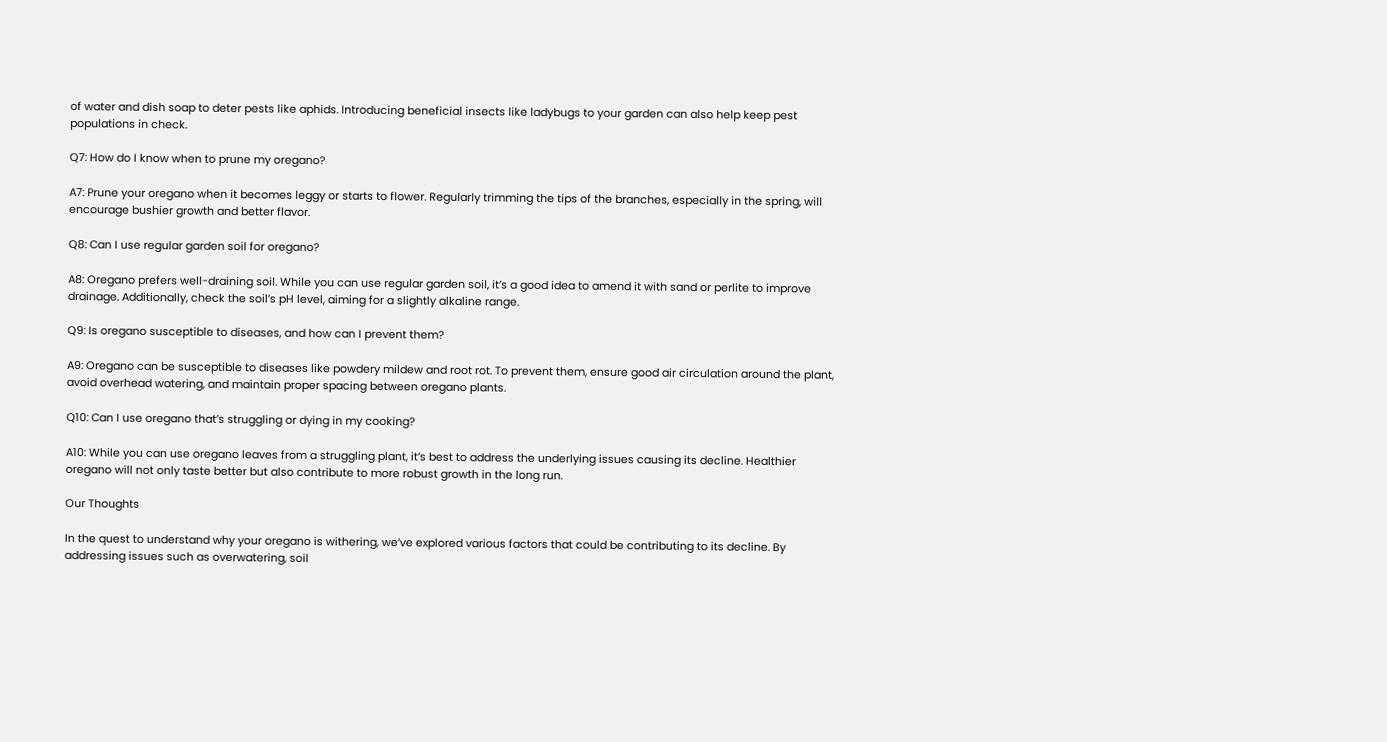of water and dish soap to deter pests like aphids. Introducing beneficial insects like ladybugs to your garden can also help keep pest populations in check.

Q7: How do I know when to prune my oregano?

A7: Prune your oregano when it becomes leggy or starts to flower. Regularly trimming the tips of the branches, especially in the spring, will encourage bushier growth and better flavor.

Q8: Can I use regular garden soil for oregano?

A8: Oregano prefers well-draining soil. While you can use regular garden soil, it’s a good idea to amend it with sand or perlite to improve drainage. Additionally, check the soil’s pH level, aiming for a slightly alkaline range.

Q9: Is oregano susceptible to diseases, and how can I prevent them?

A9: Oregano can be susceptible to diseases like powdery mildew and root rot. To prevent them, ensure good air circulation around the plant, avoid overhead watering, and maintain proper spacing between oregano plants.

Q10: Can I use oregano that’s struggling or dying in my cooking?

A10: While you can use oregano leaves from a struggling plant, it’s best to address the underlying issues causing its decline. Healthier oregano will not only taste better but also contribute to more robust growth in the long run.

Our Thoughts

In the quest to understand why your oregano is withering, we’ve explored various factors that could be contributing to its decline. By addressing issues such as overwatering, soil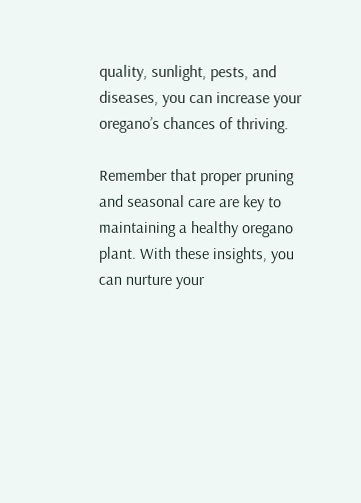quality, sunlight, pests, and diseases, you can increase your oregano’s chances of thriving.

Remember that proper pruning and seasonal care are key to maintaining a healthy oregano plant. With these insights, you can nurture your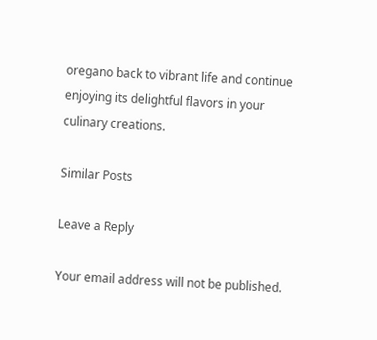oregano back to vibrant life and continue enjoying its delightful flavors in your culinary creations.

Similar Posts

Leave a Reply

Your email address will not be published.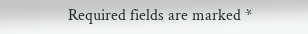Required fields are marked *